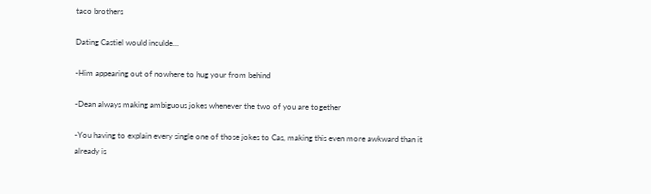taco brothers

Dating Castiel would inculde…

-Him appearing out of nowhere to hug your from behind

-Dean always making ambiguous jokes whenever the two of you are together

-You having to explain every single one of those jokes to Cas, making this even more awkward than it already is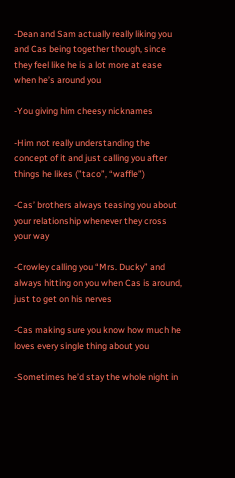-Dean and Sam actually really liking you and Cas being together though, since they feel like he is a lot more at ease when he’s around you

-You giving him cheesy nicknames

-Him not really understanding the concept of it and just calling you after things he likes (”taco”, “waffle”)

-Cas’ brothers always teasing you about your relationship whenever they cross your way

-Crowley calling you “Mrs. Ducky” and always hitting on you when Cas is around, just to get on his nerves

-Cas making sure you know how much he loves every single thing about you

-Sometimes he’d stay the whole night in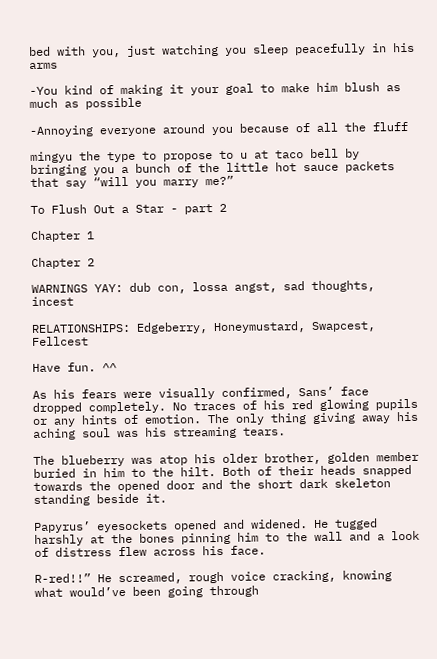bed with you, just watching you sleep peacefully in his arms

-You kind of making it your goal to make him blush as much as possible

-Annoying everyone around you because of all the fluff

mingyu the type to propose to u at taco bell by bringing you a bunch of the little hot sauce packets that say “will you marry me?”

To Flush Out a Star - part 2

Chapter 1

Chapter 2

WARNINGS YAY: dub con, lossa angst, sad thoughts, incest

RELATIONSHIPS: Edgeberry, Honeymustard, Swapcest, Fellcest

Have fun. ^^

As his fears were visually confirmed, Sans’ face dropped completely. No traces of his red glowing pupils or any hints of emotion. The only thing giving away his aching soul was his streaming tears.

The blueberry was atop his older brother, golden member buried in him to the hilt. Both of their heads snapped towards the opened door and the short dark skeleton standing beside it.

Papyrus’ eyesockets opened and widened. He tugged harshly at the bones pinning him to the wall and a look of distress flew across his face.

R-red!!” He screamed, rough voice cracking, knowing what would’ve been going through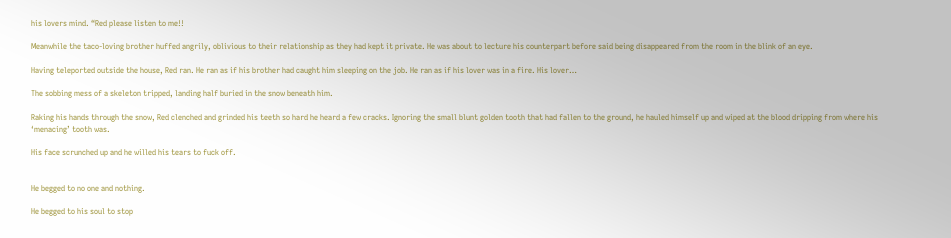his lovers mind. “Red please listen to me!!

Meanwhile the taco-loving brother huffed angrily, oblivious to their relationship as they had kept it private. He was about to lecture his counterpart before said being disappeared from the room in the blink of an eye.

Having teleported outside the house, Red ran. He ran as if his brother had caught him sleeping on the job. He ran as if his lover was in a fire. His lover…

The sobbing mess of a skeleton tripped, landing half buried in the snow beneath him.

Raking his hands through the snow, Red clenched and grinded his teeth so hard he heard a few cracks. Ignoring the small blunt golden tooth that had fallen to the ground, he hauled himself up and wiped at the blood dripping from where his ‘menacing’ tooth was.

His face scrunched up and he willed his tears to fuck off.


He begged to no one and nothing.

He begged to his soul to stop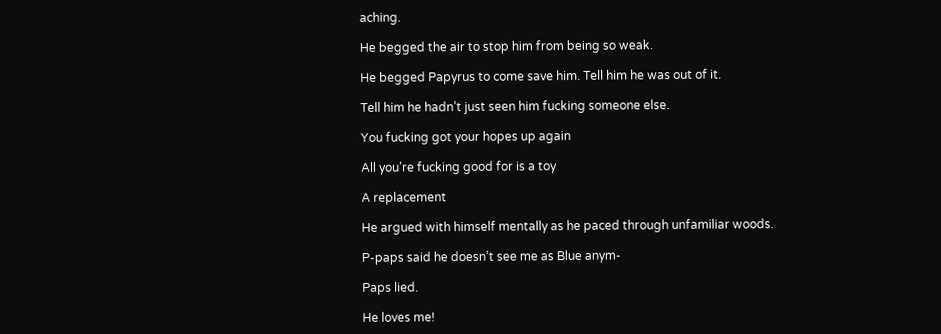aching.

He begged the air to stop him from being so weak.

He begged Papyrus to come save him. Tell him he was out of it.

Tell him he hadn’t just seen him fucking someone else.

You fucking got your hopes up again

All you’re fucking good for is a toy

A replacement

He argued with himself mentally as he paced through unfamiliar woods.

P-paps said he doesn’t see me as Blue anym-

Paps lied.

He loves me!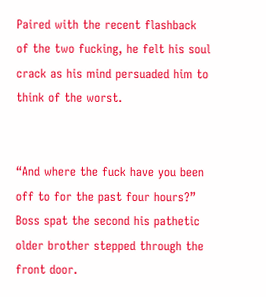Paired with the recent flashback of the two fucking, he felt his soul crack as his mind persuaded him to think of the worst.


“And where the fuck have you been off to for the past four hours?” Boss spat the second his pathetic older brother stepped through the front door.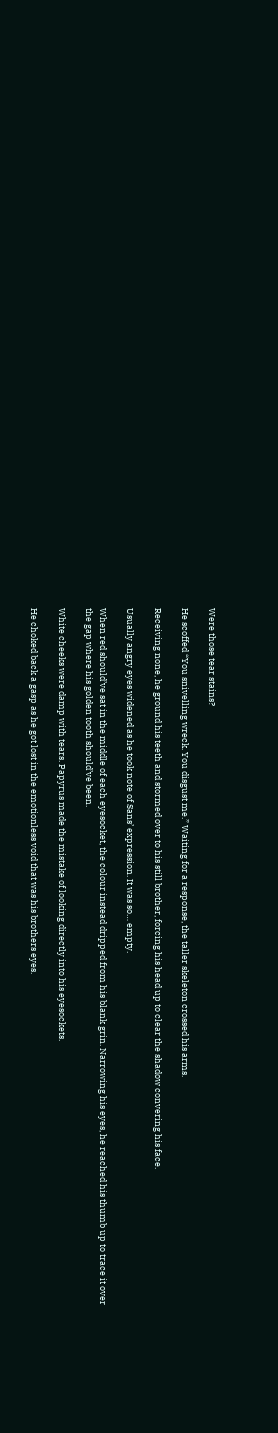Were those tear stains?

He scoffed “You snivelling wreck. You disgust me.” Waiting for a response, the taller skeleton crossed his arms.

Receiving none, he ground his teeth and stormed over to his still brother, forcing his head up to clear the shadow convering his face.

Usually angry eyes widened as he took note of Sans’ expression. It was so… empty.

When red should’ve sat in the middle of each eyesocket, the colour instead dripped from his blank grin. Narrowing his eyes, he reached his thumb up to trace it over the gap where his golden tooth should’ve been.

White cheeks were damp with tears. Papyrus made the mistake of looking directly into his eyesockets.

He choked back a gasp as he got lost in the emotionless void that was his brothers eyes.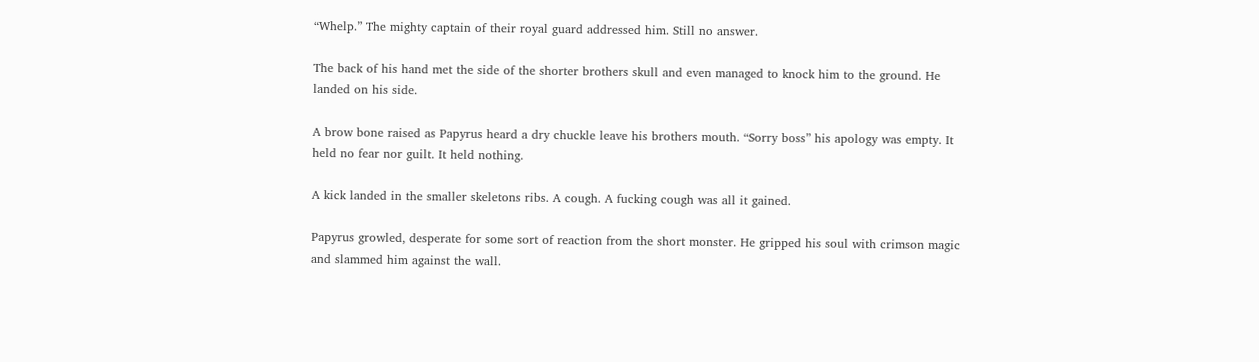“Whelp.” The mighty captain of their royal guard addressed him. Still no answer.

The back of his hand met the side of the shorter brothers skull and even managed to knock him to the ground. He landed on his side.

A brow bone raised as Papyrus heard a dry chuckle leave his brothers mouth. “Sorry boss” his apology was empty. It held no fear nor guilt. It held nothing.

A kick landed in the smaller skeletons ribs. A cough. A fucking cough was all it gained.

Papyrus growled, desperate for some sort of reaction from the short monster. He gripped his soul with crimson magic and slammed him against the wall.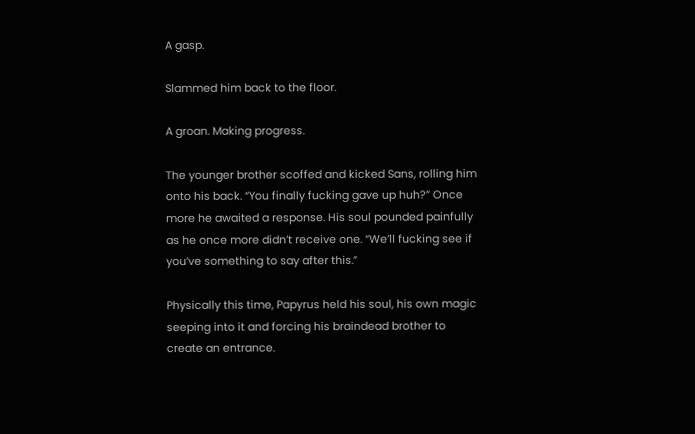A gasp.

Slammed him back to the floor.

A groan. Making progress.

The younger brother scoffed and kicked Sans, rolling him onto his back. “You finally fucking gave up huh?” Once more he awaited a response. His soul pounded painfully as he once more didn’t receive one. “We’ll fucking see if you’ve something to say after this.”

Physically this time, Papyrus held his soul, his own magic seeping into it and forcing his braindead brother to create an entrance.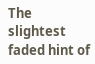The slightest faded hint of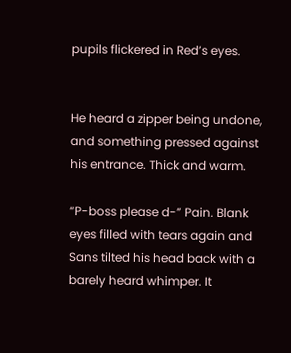pupils flickered in Red’s eyes.


He heard a zipper being undone, and something pressed against his entrance. Thick and warm.

“P-boss please d-” Pain. Blank eyes filled with tears again and Sans tilted his head back with a barely heard whimper. It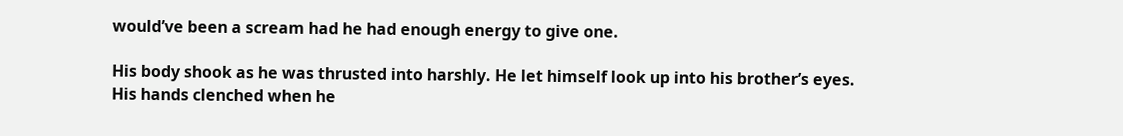would’ve been a scream had he had enough energy to give one.

His body shook as he was thrusted into harshly. He let himself look up into his brother’s eyes. His hands clenched when he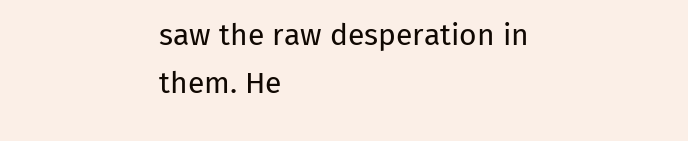saw the raw desperation in them. He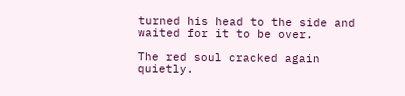turned his head to the side and waited for it to be over.

The red soul cracked again quietly.